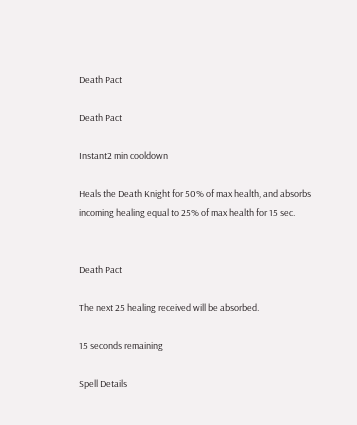Death Pact

Death Pact

Instant2 min cooldown

Heals the Death Knight for 50% of max health, and absorbs incoming healing equal to 25% of max health for 15 sec.


Death Pact

The next 25 healing received will be absorbed.

15 seconds remaining

Spell Details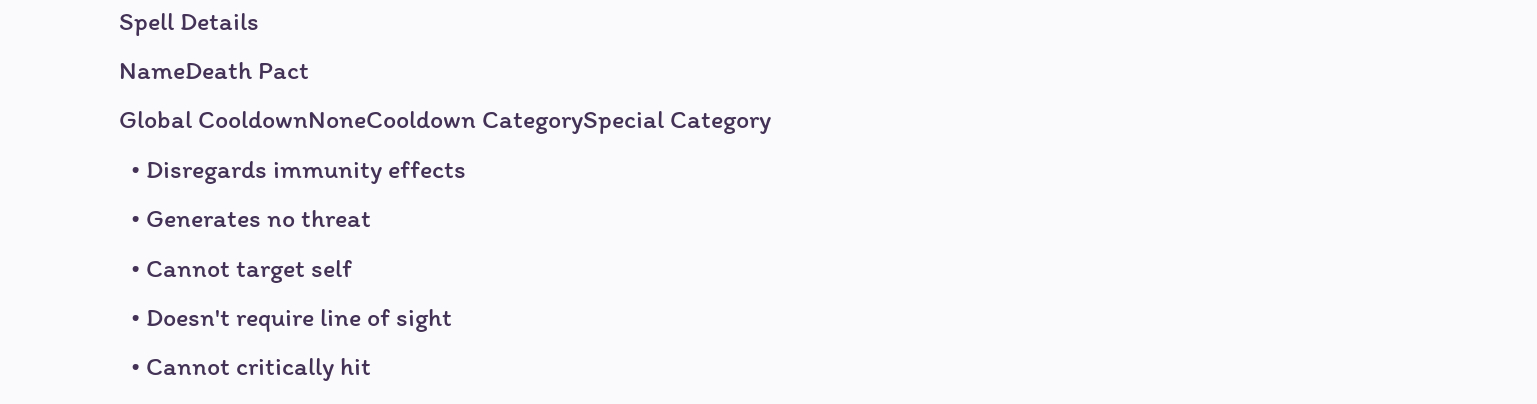Spell Details
NameDeath Pact
Global CooldownNoneCooldown CategorySpecial Category
  • Disregards immunity effects
  • Generates no threat
  • Cannot target self
  • Doesn't require line of sight
  • Cannot critically hit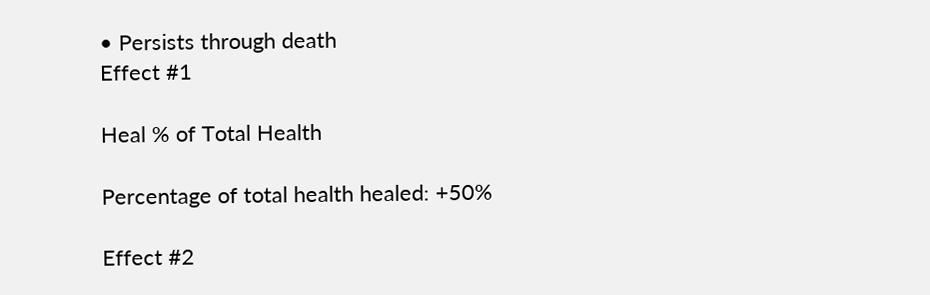• Persists through death
Effect #1

Heal % of Total Health

Percentage of total health healed: +50%

Effect #2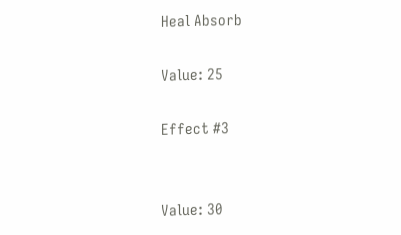Heal Absorb

Value: 25

Effect #3


Value: 30